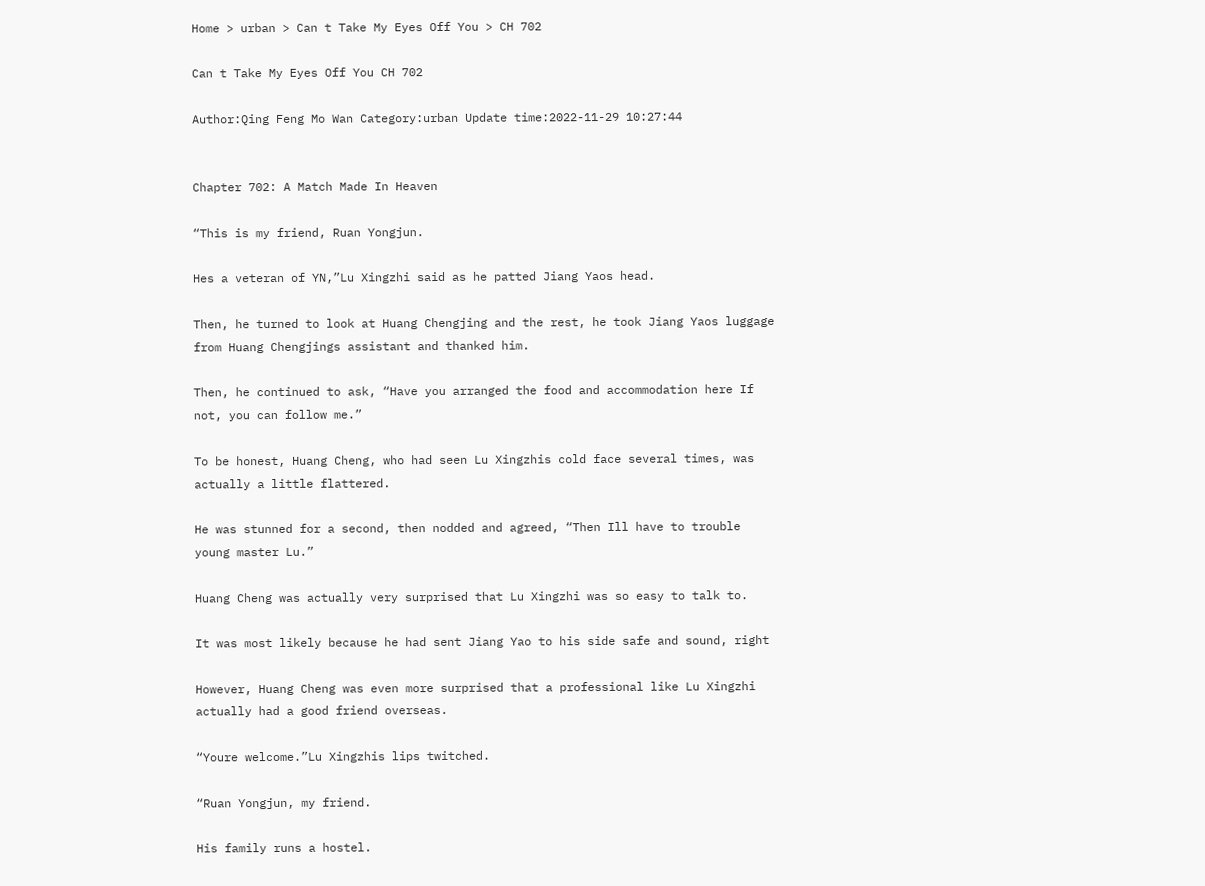Home > urban > Can t Take My Eyes Off You > CH 702

Can t Take My Eyes Off You CH 702

Author:Qing Feng Mo Wan Category:urban Update time:2022-11-29 10:27:44


Chapter 702: A Match Made In Heaven

“This is my friend, Ruan Yongjun.

Hes a veteran of YN,”Lu Xingzhi said as he patted Jiang Yaos head.

Then, he turned to look at Huang Chengjing and the rest, he took Jiang Yaos luggage from Huang Chengjings assistant and thanked him.

Then, he continued to ask, “Have you arranged the food and accommodation here If not, you can follow me.”

To be honest, Huang Cheng, who had seen Lu Xingzhis cold face several times, was actually a little flattered.

He was stunned for a second, then nodded and agreed, “Then Ill have to trouble young master Lu.”

Huang Cheng was actually very surprised that Lu Xingzhi was so easy to talk to.

It was most likely because he had sent Jiang Yao to his side safe and sound, right

However, Huang Cheng was even more surprised that a professional like Lu Xingzhi actually had a good friend overseas.

“Youre welcome.”Lu Xingzhis lips twitched.

“Ruan Yongjun, my friend.

His family runs a hostel.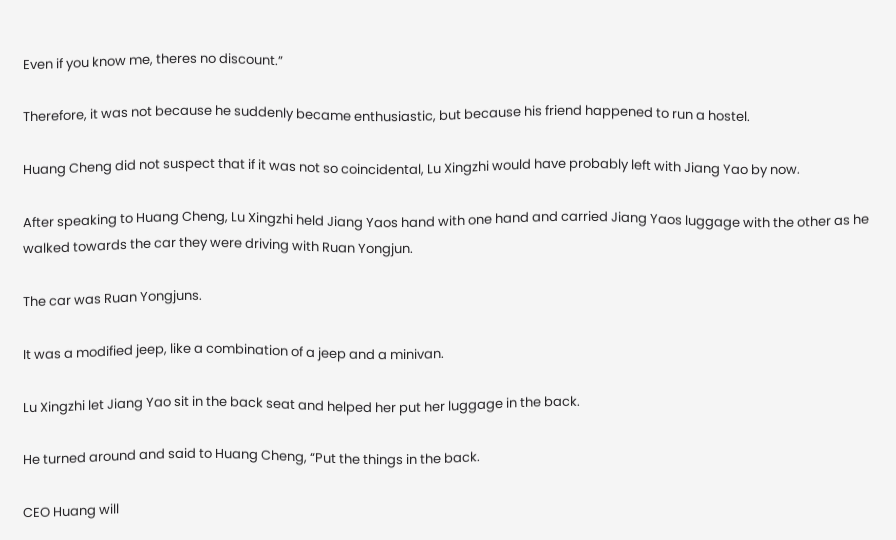Even if you know me, theres no discount.”

Therefore, it was not because he suddenly became enthusiastic, but because his friend happened to run a hostel.

Huang Cheng did not suspect that if it was not so coincidental, Lu Xingzhi would have probably left with Jiang Yao by now.

After speaking to Huang Cheng, Lu Xingzhi held Jiang Yaos hand with one hand and carried Jiang Yaos luggage with the other as he walked towards the car they were driving with Ruan Yongjun.

The car was Ruan Yongjuns.

It was a modified jeep, like a combination of a jeep and a minivan.

Lu Xingzhi let Jiang Yao sit in the back seat and helped her put her luggage in the back.

He turned around and said to Huang Cheng, “Put the things in the back.

CEO Huang will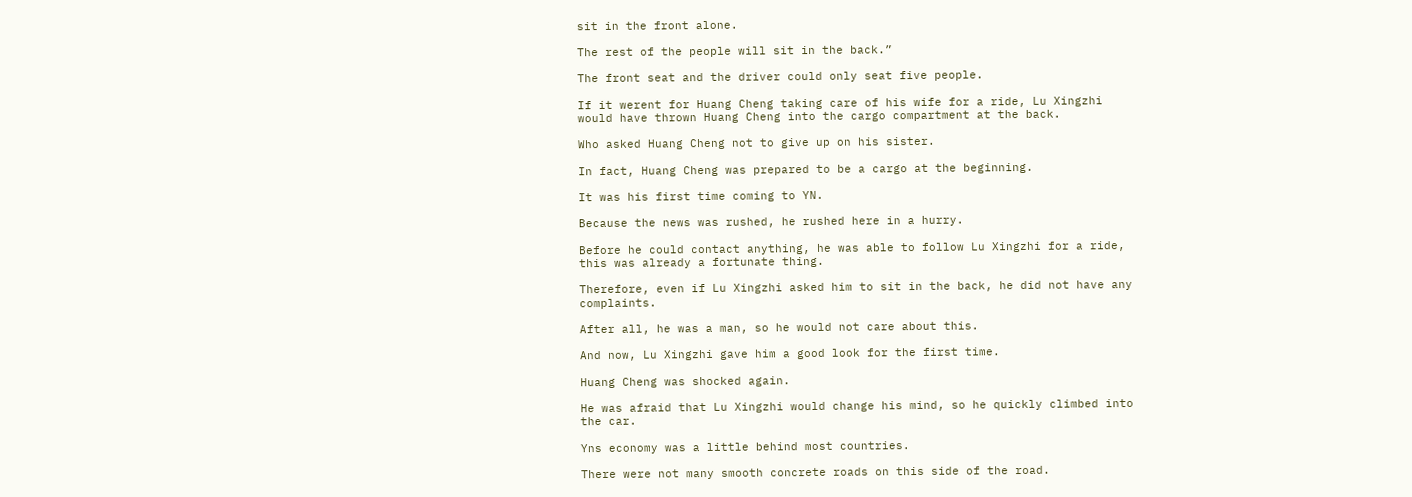sit in the front alone.

The rest of the people will sit in the back.”

The front seat and the driver could only seat five people.

If it werent for Huang Cheng taking care of his wife for a ride, Lu Xingzhi would have thrown Huang Cheng into the cargo compartment at the back.

Who asked Huang Cheng not to give up on his sister.

In fact, Huang Cheng was prepared to be a cargo at the beginning.

It was his first time coming to YN.

Because the news was rushed, he rushed here in a hurry.

Before he could contact anything, he was able to follow Lu Xingzhi for a ride, this was already a fortunate thing.

Therefore, even if Lu Xingzhi asked him to sit in the back, he did not have any complaints.

After all, he was a man, so he would not care about this.

And now, Lu Xingzhi gave him a good look for the first time.

Huang Cheng was shocked again.

He was afraid that Lu Xingzhi would change his mind, so he quickly climbed into the car.

Yns economy was a little behind most countries.

There were not many smooth concrete roads on this side of the road.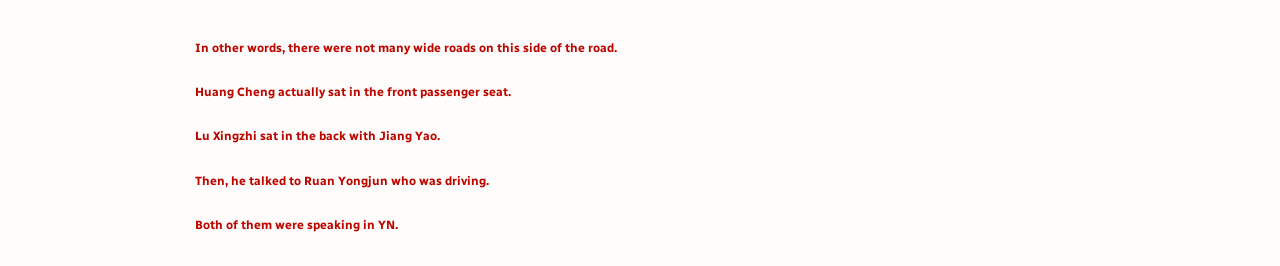In other words, there were not many wide roads on this side of the road.

Huang Cheng actually sat in the front passenger seat.

Lu Xingzhi sat in the back with Jiang Yao.

Then, he talked to Ruan Yongjun who was driving.

Both of them were speaking in YN.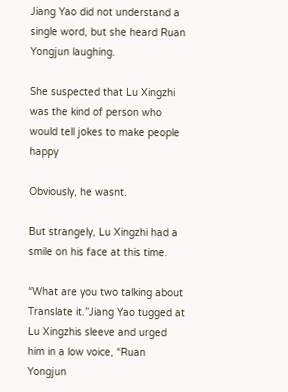Jiang Yao did not understand a single word, but she heard Ruan Yongjun laughing.

She suspected that Lu Xingzhi was the kind of person who would tell jokes to make people happy

Obviously, he wasnt.

But strangely, Lu Xingzhi had a smile on his face at this time.

“What are you two talking about Translate it.”Jiang Yao tugged at Lu Xingzhis sleeve and urged him in a low voice, “Ruan Yongjun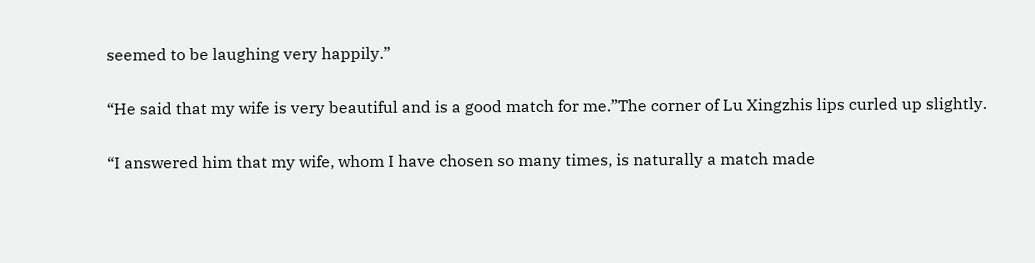seemed to be laughing very happily.”

“He said that my wife is very beautiful and is a good match for me.”The corner of Lu Xingzhis lips curled up slightly.

“I answered him that my wife, whom I have chosen so many times, is naturally a match made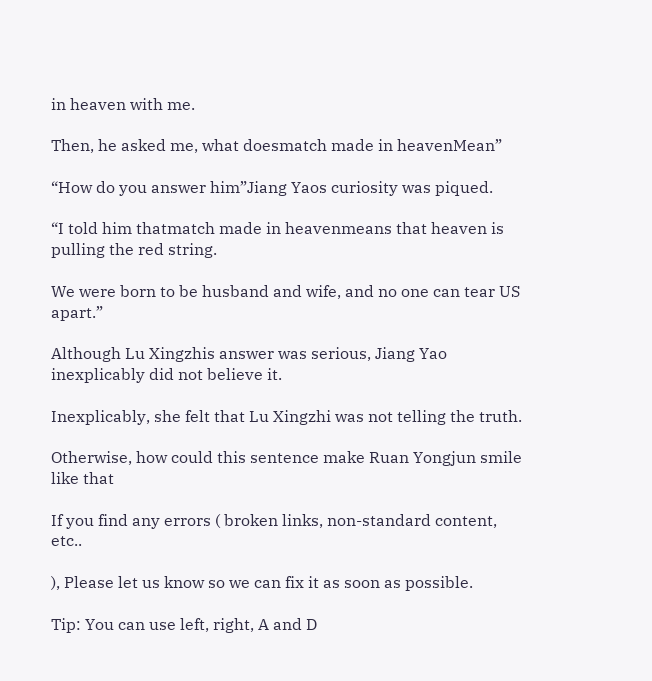in heaven with me.

Then, he asked me, what doesmatch made in heavenMean”

“How do you answer him”Jiang Yaos curiosity was piqued.

“I told him thatmatch made in heavenmeans that heaven is pulling the red string.

We were born to be husband and wife, and no one can tear US apart.”

Although Lu Xingzhis answer was serious, Jiang Yao inexplicably did not believe it.

Inexplicably, she felt that Lu Xingzhi was not telling the truth.

Otherwise, how could this sentence make Ruan Yongjun smile like that

If you find any errors ( broken links, non-standard content, etc..

), Please let us know so we can fix it as soon as possible.

Tip: You can use left, right, A and D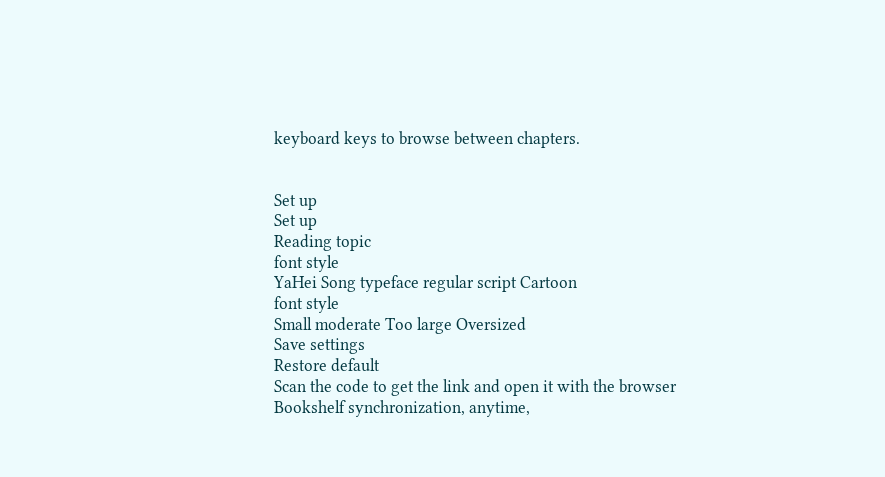keyboard keys to browse between chapters.


Set up
Set up
Reading topic
font style
YaHei Song typeface regular script Cartoon
font style
Small moderate Too large Oversized
Save settings
Restore default
Scan the code to get the link and open it with the browser
Bookshelf synchronization, anytime,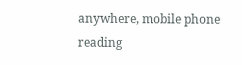anywhere, mobile phone reading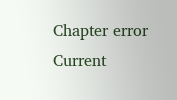Chapter error
Current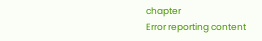chapter
Error reporting content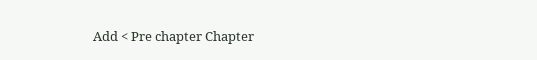Add < Pre chapter Chapter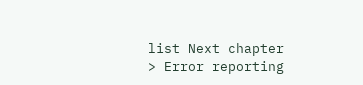list Next chapter > Error reporting